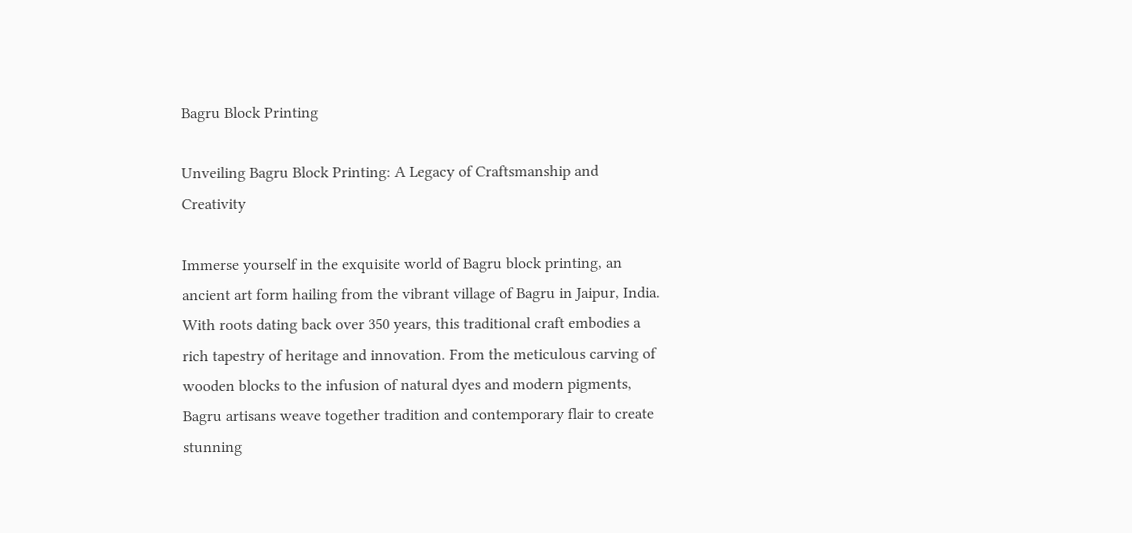Bagru Block Printing

Unveiling Bagru Block Printing: A Legacy of Craftsmanship and Creativity

Immerse yourself in the exquisite world of Bagru block printing, an ancient art form hailing from the vibrant village of Bagru in Jaipur, India. With roots dating back over 350 years, this traditional craft embodies a rich tapestry of heritage and innovation. From the meticulous carving of wooden blocks to the infusion of natural dyes and modern pigments, Bagru artisans weave together tradition and contemporary flair to create stunning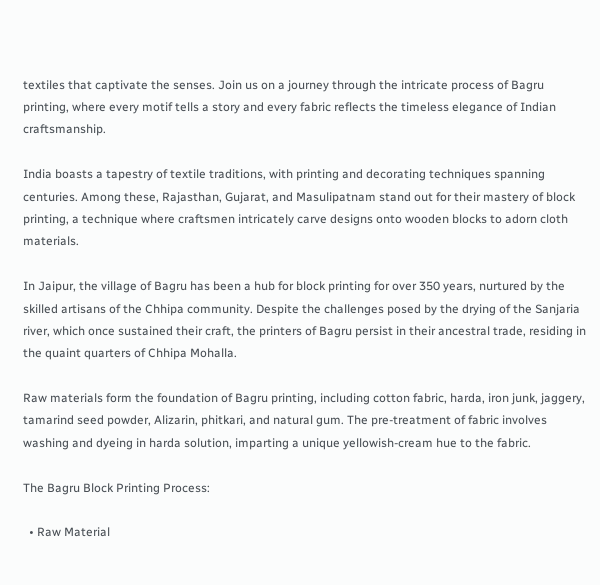textiles that captivate the senses. Join us on a journey through the intricate process of Bagru printing, where every motif tells a story and every fabric reflects the timeless elegance of Indian craftsmanship.

India boasts a tapestry of textile traditions, with printing and decorating techniques spanning centuries. Among these, Rajasthan, Gujarat, and Masulipatnam stand out for their mastery of block printing, a technique where craftsmen intricately carve designs onto wooden blocks to adorn cloth materials.

In Jaipur, the village of Bagru has been a hub for block printing for over 350 years, nurtured by the skilled artisans of the Chhipa community. Despite the challenges posed by the drying of the Sanjaria river, which once sustained their craft, the printers of Bagru persist in their ancestral trade, residing in the quaint quarters of Chhipa Mohalla.

Raw materials form the foundation of Bagru printing, including cotton fabric, harda, iron junk, jaggery, tamarind seed powder, Alizarin, phitkari, and natural gum. The pre-treatment of fabric involves washing and dyeing in harda solution, imparting a unique yellowish-cream hue to the fabric.

The Bagru Block Printing Process:

  • Raw Material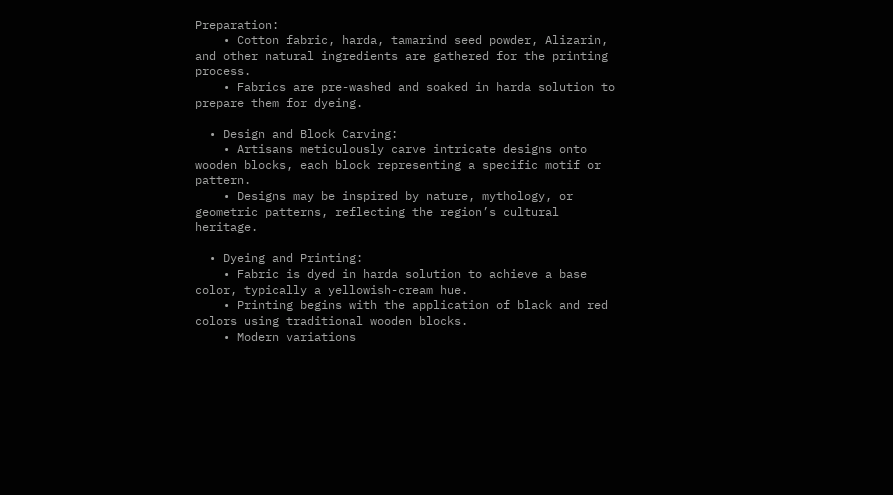Preparation:
    • Cotton fabric, harda, tamarind seed powder, Alizarin, and other natural ingredients are gathered for the printing process.
    • Fabrics are pre-washed and soaked in harda solution to prepare them for dyeing.

  • Design and Block Carving:
    • Artisans meticulously carve intricate designs onto wooden blocks, each block representing a specific motif or pattern.
    • Designs may be inspired by nature, mythology, or geometric patterns, reflecting the region’s cultural heritage.

  • Dyeing and Printing:
    • Fabric is dyed in harda solution to achieve a base color, typically a yellowish-cream hue.
    • Printing begins with the application of black and red colors using traditional wooden blocks.
    • Modern variations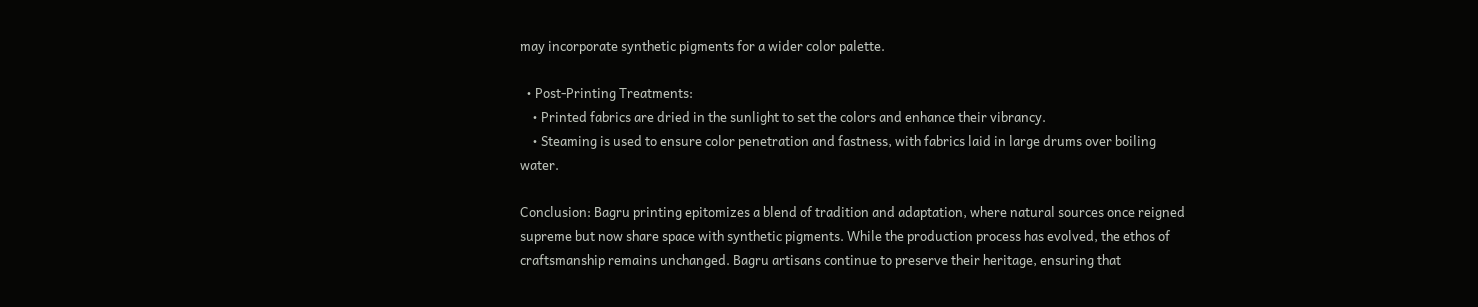may incorporate synthetic pigments for a wider color palette.

  • Post-Printing Treatments:
    • Printed fabrics are dried in the sunlight to set the colors and enhance their vibrancy.
    • Steaming is used to ensure color penetration and fastness, with fabrics laid in large drums over boiling water.

Conclusion: Bagru printing epitomizes a blend of tradition and adaptation, where natural sources once reigned supreme but now share space with synthetic pigments. While the production process has evolved, the ethos of craftsmanship remains unchanged. Bagru artisans continue to preserve their heritage, ensuring that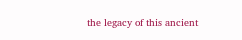the legacy of this ancient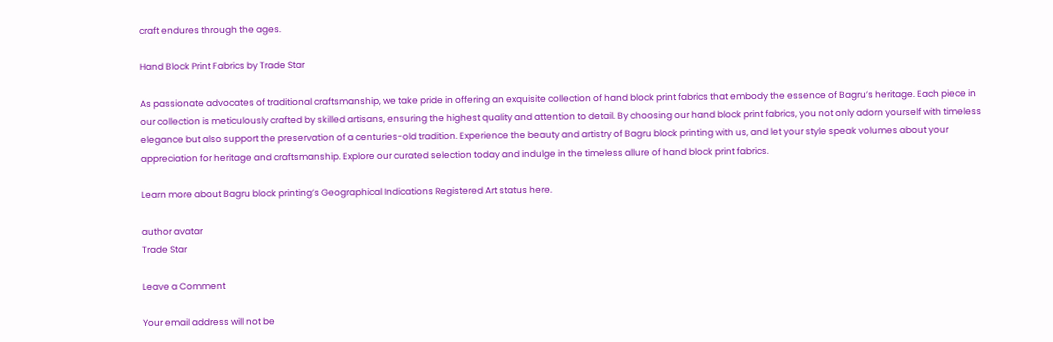craft endures through the ages.

Hand Block Print Fabrics by Trade Star

As passionate advocates of traditional craftsmanship, we take pride in offering an exquisite collection of hand block print fabrics that embody the essence of Bagru’s heritage. Each piece in our collection is meticulously crafted by skilled artisans, ensuring the highest quality and attention to detail. By choosing our hand block print fabrics, you not only adorn yourself with timeless elegance but also support the preservation of a centuries-old tradition. Experience the beauty and artistry of Bagru block printing with us, and let your style speak volumes about your appreciation for heritage and craftsmanship. Explore our curated selection today and indulge in the timeless allure of hand block print fabrics.

Learn more about Bagru block printing’s Geographical Indications Registered Art status here.

author avatar
Trade Star

Leave a Comment

Your email address will not be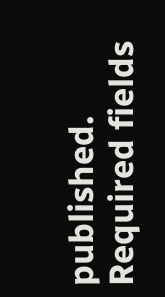published. Required fields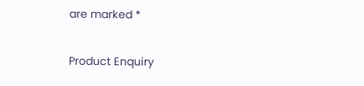are marked *

Product Enquiry